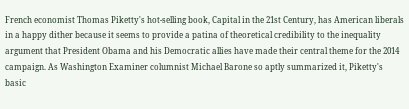French economist Thomas Piketty's hot-selling book, Capital in the 21st Century, has American liberals in a happy dither because it seems to provide a patina of theoretical credibility to the inequality argument that President Obama and his Democratic allies have made their central theme for the 2014 campaign. As Washington Examiner columnist Michael Barone so aptly summarized it, Piketty's basic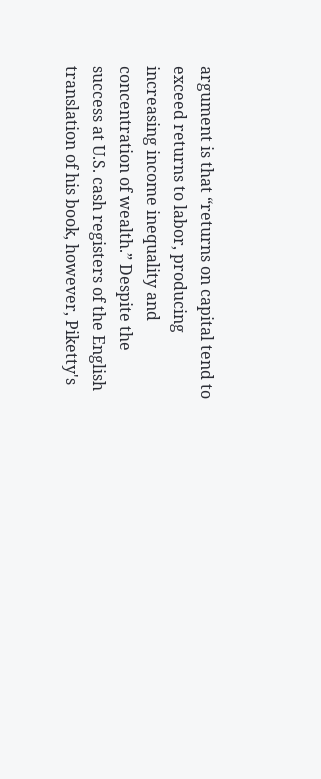argument is that “returns on capital tend to exceed returns to labor, producing increasing income inequality and concentration of wealth.” Despite the success at U.S. cash registers of the English translation of his book, however, Piketty's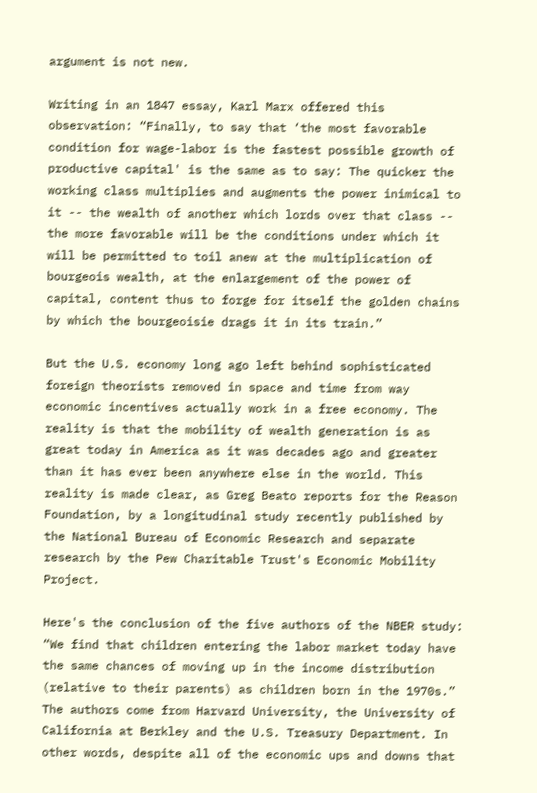argument is not new.

Writing in an 1847 essay, Karl Marx offered this observation: “Finally, to say that ‘the most favorable condition for wage-labor is the fastest possible growth of productive capital' is the same as to say: The quicker the working class multiplies and augments the power inimical to it -- the wealth of another which lords over that class -- the more favorable will be the conditions under which it will be permitted to toil anew at the multiplication of bourgeois wealth, at the enlargement of the power of capital, content thus to forge for itself the golden chains by which the bourgeoisie drags it in its train.”

But the U.S. economy long ago left behind sophisticated foreign theorists removed in space and time from way economic incentives actually work in a free economy. The reality is that the mobility of wealth generation is as great today in America as it was decades ago and greater than it has ever been anywhere else in the world. This reality is made clear, as Greg Beato reports for the Reason Foundation, by a longitudinal study recently published by the National Bureau of Economic Research and separate research by the Pew Charitable Trust's Economic Mobility Project.

Here's the conclusion of the five authors of the NBER study: “We find that children entering the labor market today have the same chances of moving up in the income distribution (relative to their parents) as children born in the 1970s.” The authors come from Harvard University, the University of California at Berkley and the U.S. Treasury Department. In other words, despite all of the economic ups and downs that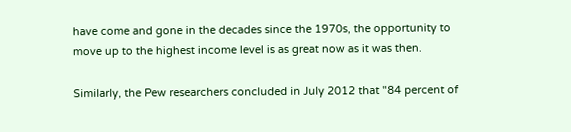have come and gone in the decades since the 1970s, the opportunity to move up to the highest income level is as great now as it was then.

Similarly, the Pew researchers concluded in July 2012 that "84 percent of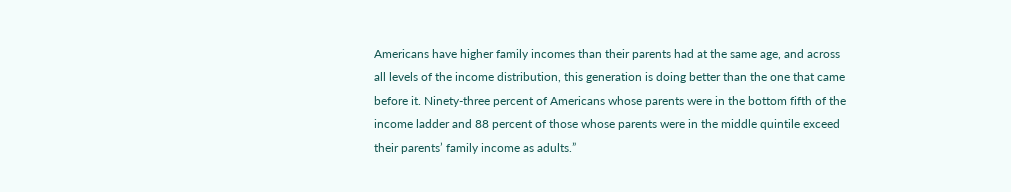Americans have higher family incomes than their parents had at the same age, and across all levels of the income distribution, this generation is doing better than the one that came before it. Ninety-three percent of Americans whose parents were in the bottom fifth of the income ladder and 88 percent of those whose parents were in the middle quintile exceed their parents’ family income as adults.”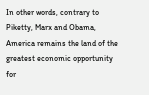In other words, contrary to Piketty, Marx and Obama, America remains the land of the greatest economic opportunity for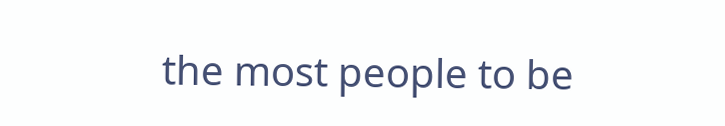the most people to be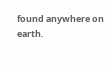found anywhere on earth.